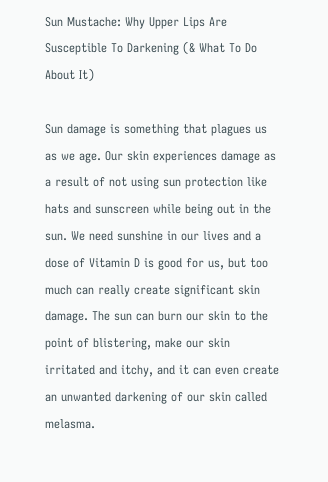Sun Mustache: Why Upper Lips Are Susceptible To Darkening (& What To Do About It)

Sun damage is something that plagues us as we age. Our skin experiences damage as a result of not using sun protection like hats and sunscreen while being out in the sun. We need sunshine in our lives and a dose of Vitamin D is good for us, but too much can really create significant skin damage. The sun can burn our skin to the point of blistering, make our skin irritated and itchy, and it can even create an unwanted darkening of our skin called melasma.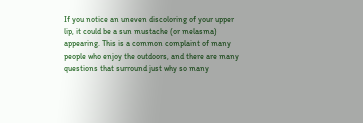If you notice an uneven discoloring of your upper lip, it could be a sun mustache (or melasma) appearing. This is a common complaint of many people who enjoy the outdoors, and there are many questions that surround just why so many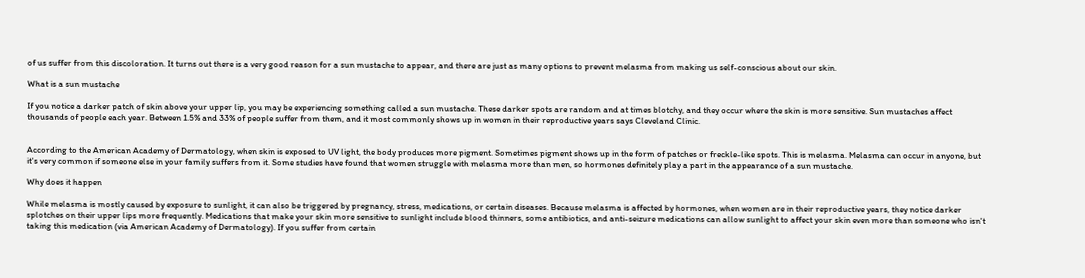of us suffer from this discoloration. It turns out there is a very good reason for a sun mustache to appear, and there are just as many options to prevent melasma from making us self-conscious about our skin.

What is a sun mustache

If you notice a darker patch of skin above your upper lip, you may be experiencing something called a sun mustache. These darker spots are random and at times blotchy, and they occur where the skin is more sensitive. Sun mustaches affect thousands of people each year. Between 1.5% and 33% of people suffer from them, and it most commonly shows up in women in their reproductive years says Cleveland Clinic.


According to the American Academy of Dermatology, when skin is exposed to UV light, the body produces more pigment. Sometimes pigment shows up in the form of patches or freckle-like spots. This is melasma. Melasma can occur in anyone, but it's very common if someone else in your family suffers from it. Some studies have found that women struggle with melasma more than men, so hormones definitely play a part in the appearance of a sun mustache.

Why does it happen

While melasma is mostly caused by exposure to sunlight, it can also be triggered by pregnancy, stress, medications, or certain diseases. Because melasma is affected by hormones, when women are in their reproductive years, they notice darker splotches on their upper lips more frequently. Medications that make your skin more sensitive to sunlight include blood thinners, some antibiotics, and anti-seizure medications can allow sunlight to affect your skin even more than someone who isn't taking this medication (via American Academy of Dermatology). If you suffer from certain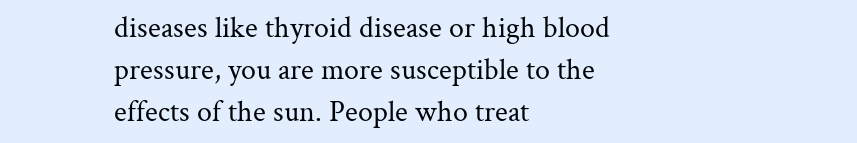diseases like thyroid disease or high blood pressure, you are more susceptible to the effects of the sun. People who treat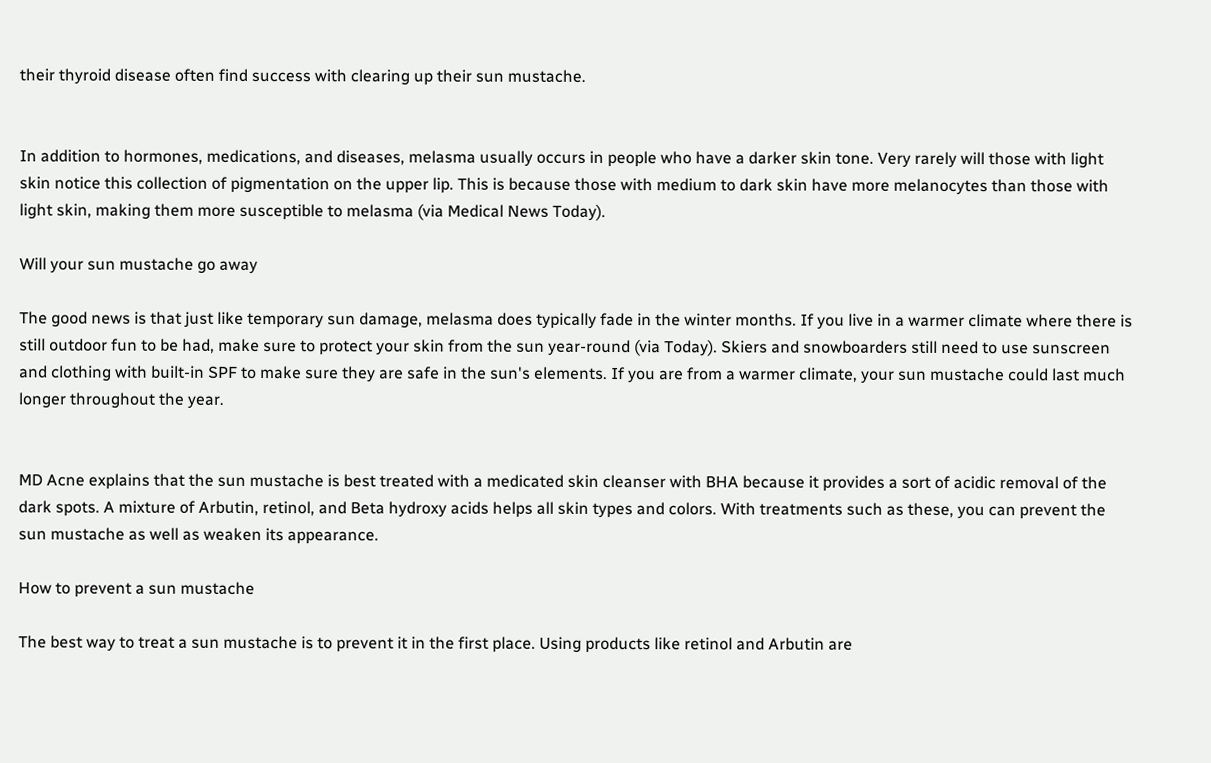their thyroid disease often find success with clearing up their sun mustache.


In addition to hormones, medications, and diseases, melasma usually occurs in people who have a darker skin tone. Very rarely will those with light skin notice this collection of pigmentation on the upper lip. This is because those with medium to dark skin have more melanocytes than those with light skin, making them more susceptible to melasma (via Medical News Today).

Will your sun mustache go away

The good news is that just like temporary sun damage, melasma does typically fade in the winter months. If you live in a warmer climate where there is still outdoor fun to be had, make sure to protect your skin from the sun year-round (via Today). Skiers and snowboarders still need to use sunscreen and clothing with built-in SPF to make sure they are safe in the sun's elements. If you are from a warmer climate, your sun mustache could last much longer throughout the year.


MD Acne explains that the sun mustache is best treated with a medicated skin cleanser with BHA because it provides a sort of acidic removal of the dark spots. A mixture of Arbutin, retinol, and Beta hydroxy acids helps all skin types and colors. With treatments such as these, you can prevent the sun mustache as well as weaken its appearance.

How to prevent a sun mustache

The best way to treat a sun mustache is to prevent it in the first place. Using products like retinol and Arbutin are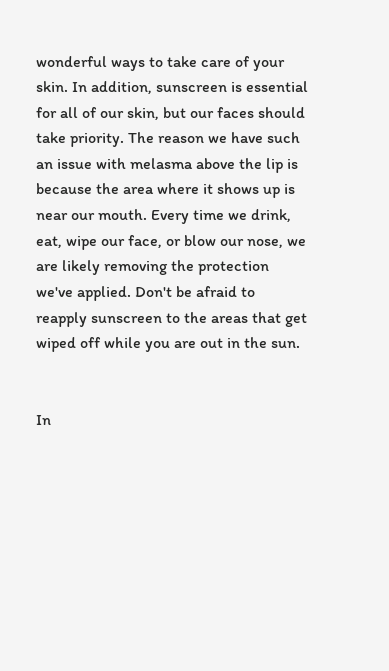wonderful ways to take care of your skin. In addition, sunscreen is essential for all of our skin, but our faces should take priority. The reason we have such an issue with melasma above the lip is because the area where it shows up is near our mouth. Every time we drink, eat, wipe our face, or blow our nose, we are likely removing the protection we've applied. Don't be afraid to reapply sunscreen to the areas that get wiped off while you are out in the sun.


In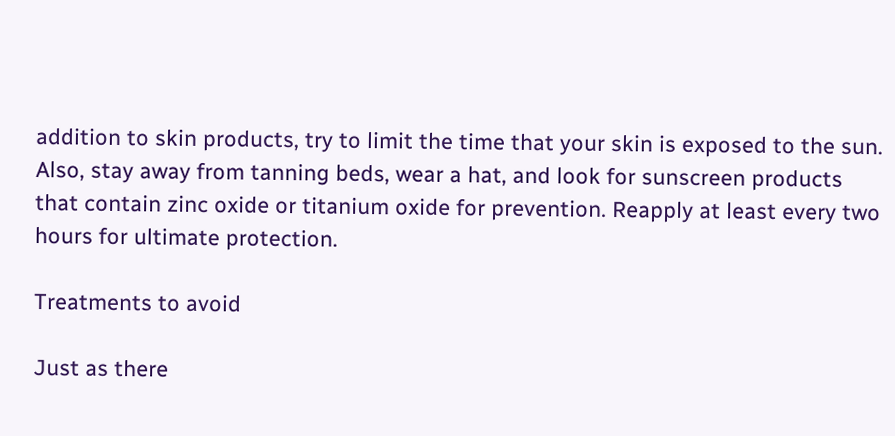addition to skin products, try to limit the time that your skin is exposed to the sun. Also, stay away from tanning beds, wear a hat, and look for sunscreen products that contain zinc oxide or titanium oxide for prevention. Reapply at least every two hours for ultimate protection.

Treatments to avoid

Just as there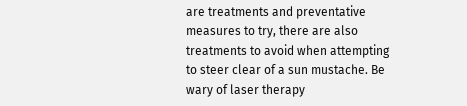are treatments and preventative measures to try, there are also treatments to avoid when attempting to steer clear of a sun mustache. Be wary of laser therapy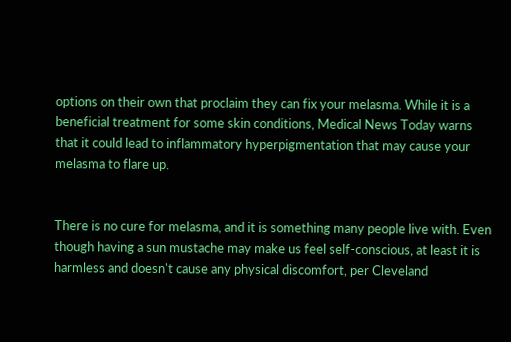options on their own that proclaim they can fix your melasma. While it is a beneficial treatment for some skin conditions, Medical News Today warns that it could lead to inflammatory hyperpigmentation that may cause your melasma to flare up.


There is no cure for melasma, and it is something many people live with. Even though having a sun mustache may make us feel self-conscious, at least it is harmless and doesn't cause any physical discomfort, per Cleveland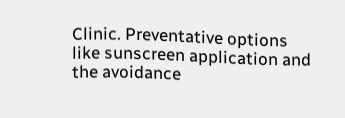Clinic. Preventative options like sunscreen application and the avoidance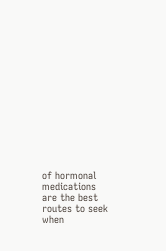of hormonal medications are the best routes to seek when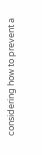considering how to prevent a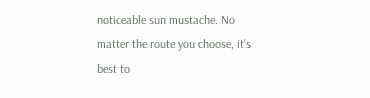noticeable sun mustache. No matter the route you choose, it's best to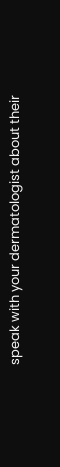speak with your dermatologist about their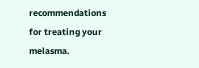recommendations for treating your melasma.